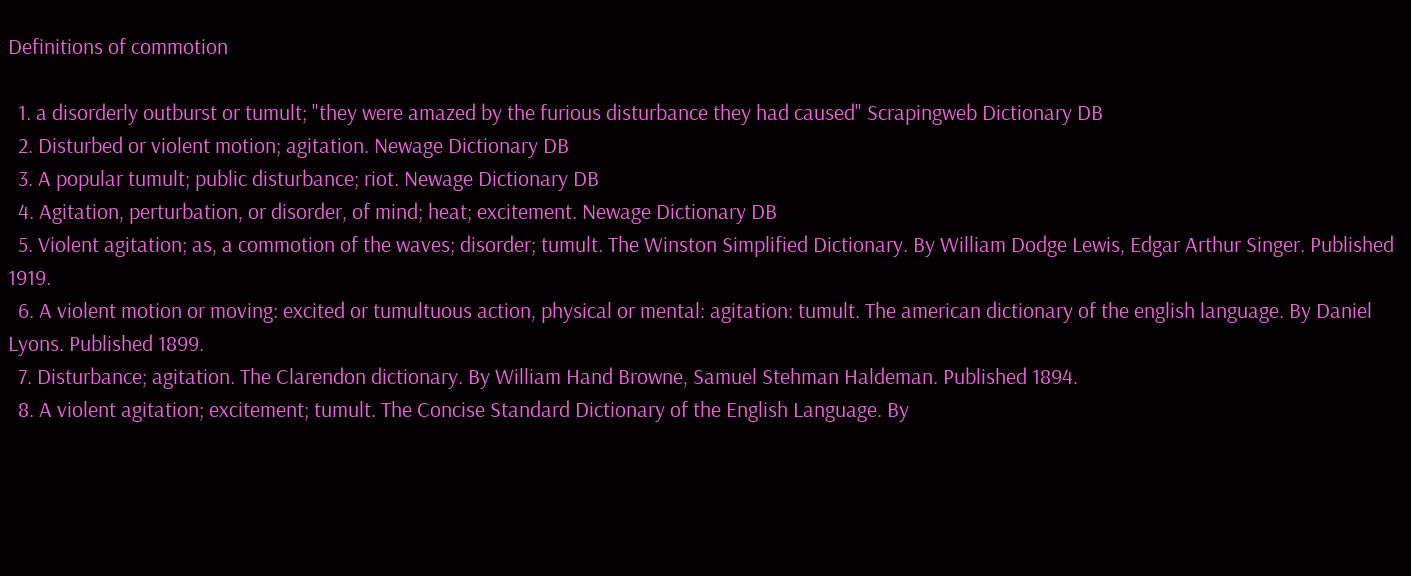Definitions of commotion

  1. a disorderly outburst or tumult; "they were amazed by the furious disturbance they had caused" Scrapingweb Dictionary DB
  2. Disturbed or violent motion; agitation. Newage Dictionary DB
  3. A popular tumult; public disturbance; riot. Newage Dictionary DB
  4. Agitation, perturbation, or disorder, of mind; heat; excitement. Newage Dictionary DB
  5. Violent agitation; as, a commotion of the waves; disorder; tumult. The Winston Simplified Dictionary. By William Dodge Lewis, Edgar Arthur Singer. Published 1919.
  6. A violent motion or moving: excited or tumultuous action, physical or mental: agitation: tumult. The american dictionary of the english language. By Daniel Lyons. Published 1899.
  7. Disturbance; agitation. The Clarendon dictionary. By William Hand Browne, Samuel Stehman Haldeman. Published 1894.
  8. A violent agitation; excitement; tumult. The Concise Standard Dictionary of the English Language. By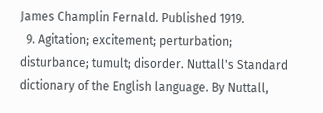James Champlin Fernald. Published 1919.
  9. Agitation; excitement; perturbation; disturbance; tumult; disorder. Nuttall's Standard dictionary of the English language. By Nuttall,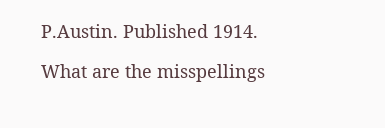P.Austin. Published 1914.

What are the misspellings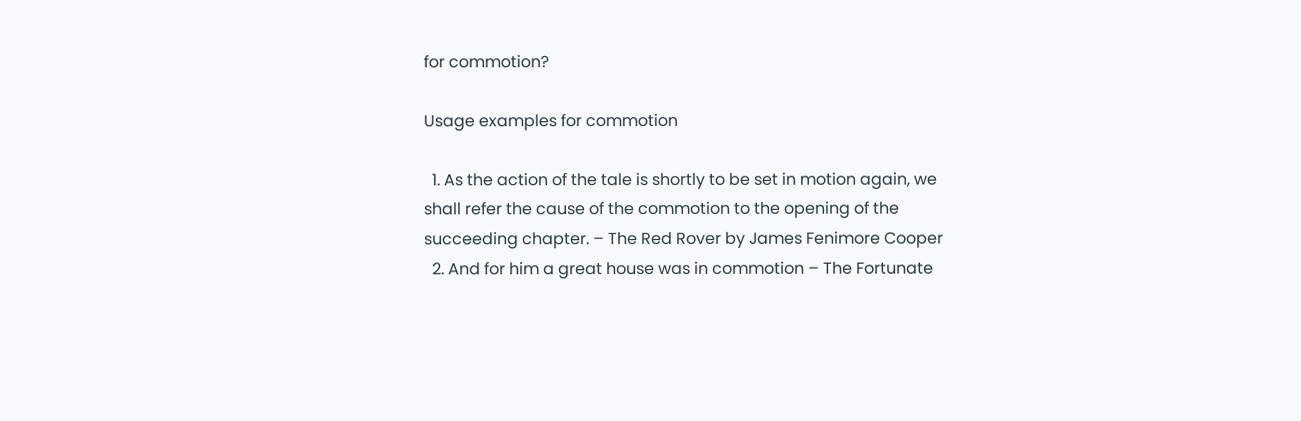for commotion?

Usage examples for commotion

  1. As the action of the tale is shortly to be set in motion again, we shall refer the cause of the commotion to the opening of the succeeding chapter. – The Red Rover by James Fenimore Cooper
  2. And for him a great house was in commotion – The Fortunate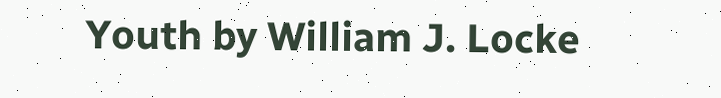Youth by William J. Locke